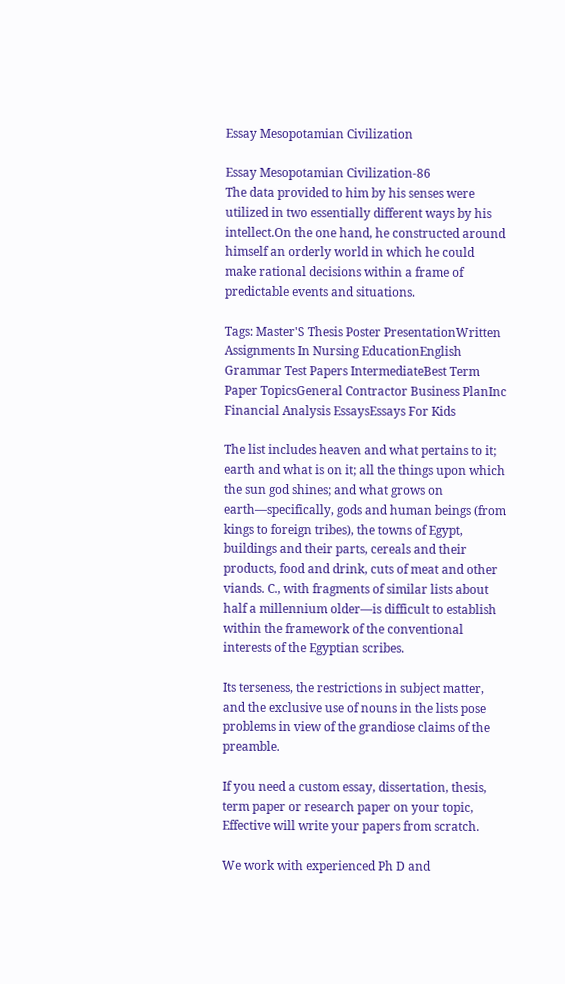Essay Mesopotamian Civilization

Essay Mesopotamian Civilization-86
The data provided to him by his senses were utilized in two essentially different ways by his intellect.On the one hand, he constructed around himself an orderly world in which he could make rational decisions within a frame of predictable events and situations.

Tags: Master'S Thesis Poster PresentationWritten Assignments In Nursing EducationEnglish Grammar Test Papers IntermediateBest Term Paper TopicsGeneral Contractor Business PlanInc Financial Analysis EssaysEssays For Kids

The list includes heaven and what pertains to it; earth and what is on it; all the things upon which the sun god shines; and what grows on earth—specifically, gods and human beings (from kings to foreign tribes), the towns of Egypt, buildings and their parts, cereals and their products, food and drink, cuts of meat and other viands. C., with fragments of similar lists about half a millennium older—is difficult to establish within the framework of the conventional interests of the Egyptian scribes.

Its terseness, the restrictions in subject matter, and the exclusive use of nouns in the lists pose problems in view of the grandiose claims of the preamble.

If you need a custom essay, dissertation, thesis, term paper or research paper on your topic, Effective will write your papers from scratch.

We work with experienced Ph D and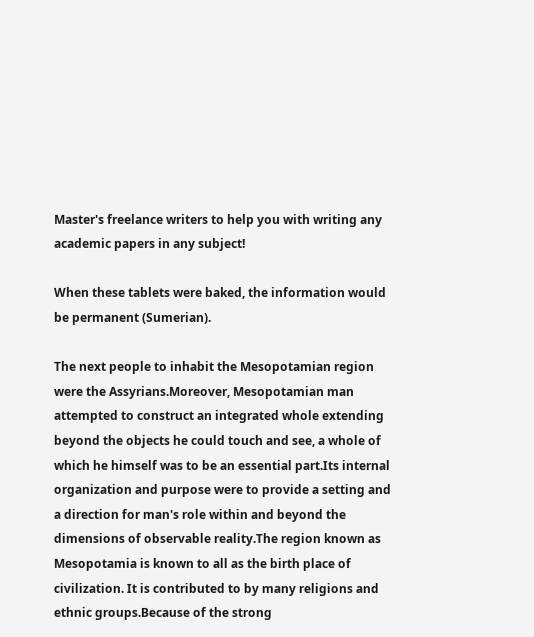Master's freelance writers to help you with writing any academic papers in any subject!

When these tablets were baked, the information would be permanent (Sumerian).

The next people to inhabit the Mesopotamian region were the Assyrians.Moreover, Mesopotamian man attempted to construct an integrated whole extending beyond the objects he could touch and see, a whole of which he himself was to be an essential part.Its internal organization and purpose were to provide a setting and a direction for man's role within and beyond the dimensions of observable reality.The region known as Mesopotamia is known to all as the birth place of civilization. It is contributed to by many religions and ethnic groups.Because of the strong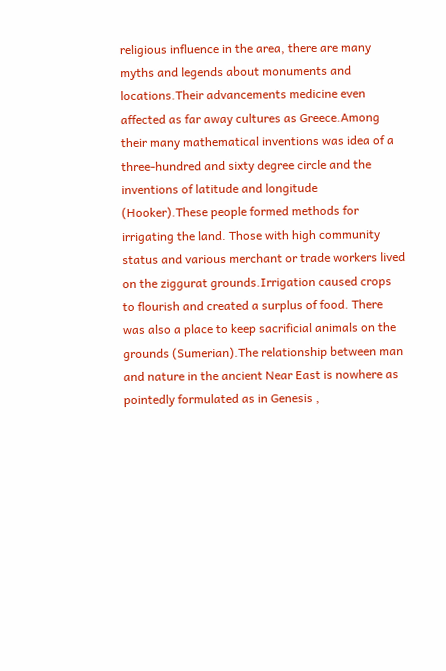religious influence in the area, there are many myths and legends about monuments and locations.Their advancements medicine even affected as far away cultures as Greece.Among their many mathematical inventions was idea of a three-hundred and sixty degree circle and the inventions of latitude and longitude (Hooker).These people formed methods for irrigating the land. Those with high community status and various merchant or trade workers lived on the ziggurat grounds.Irrigation caused crops to flourish and created a surplus of food. There was also a place to keep sacrificial animals on the grounds (Sumerian).The relationship between man and nature in the ancient Near East is nowhere as pointedly formulated as in Genesis ,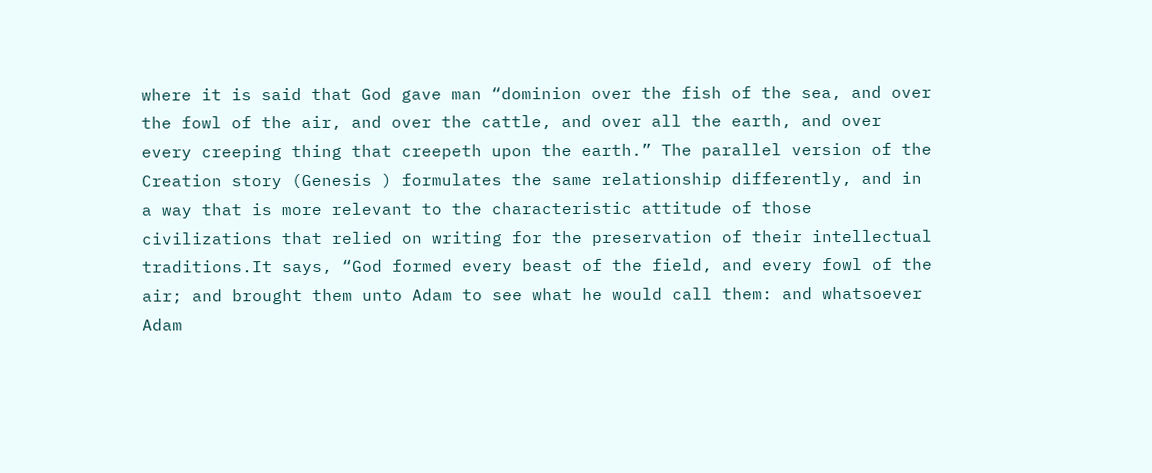where it is said that God gave man “dominion over the fish of the sea, and over the fowl of the air, and over the cattle, and over all the earth, and over every creeping thing that creepeth upon the earth.” The parallel version of the Creation story (Genesis ) formulates the same relationship differently, and in a way that is more relevant to the characteristic attitude of those civilizations that relied on writing for the preservation of their intellectual traditions.It says, “God formed every beast of the field, and every fowl of the air; and brought them unto Adam to see what he would call them: and whatsoever Adam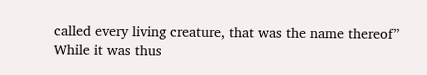called every living creature, that was the name thereof” While it was thus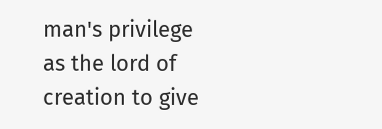man's privilege as the lord of creation to give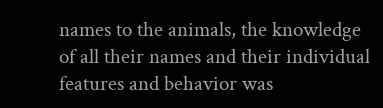names to the animals, the knowledge of all their names and their individual features and behavior was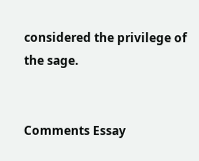considered the privilege of the sage.


Comments Essay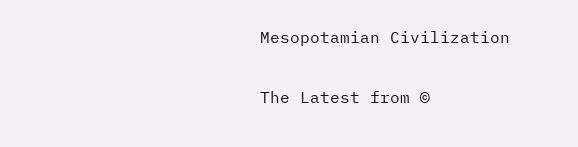Mesopotamian Civilization

The Latest from ©